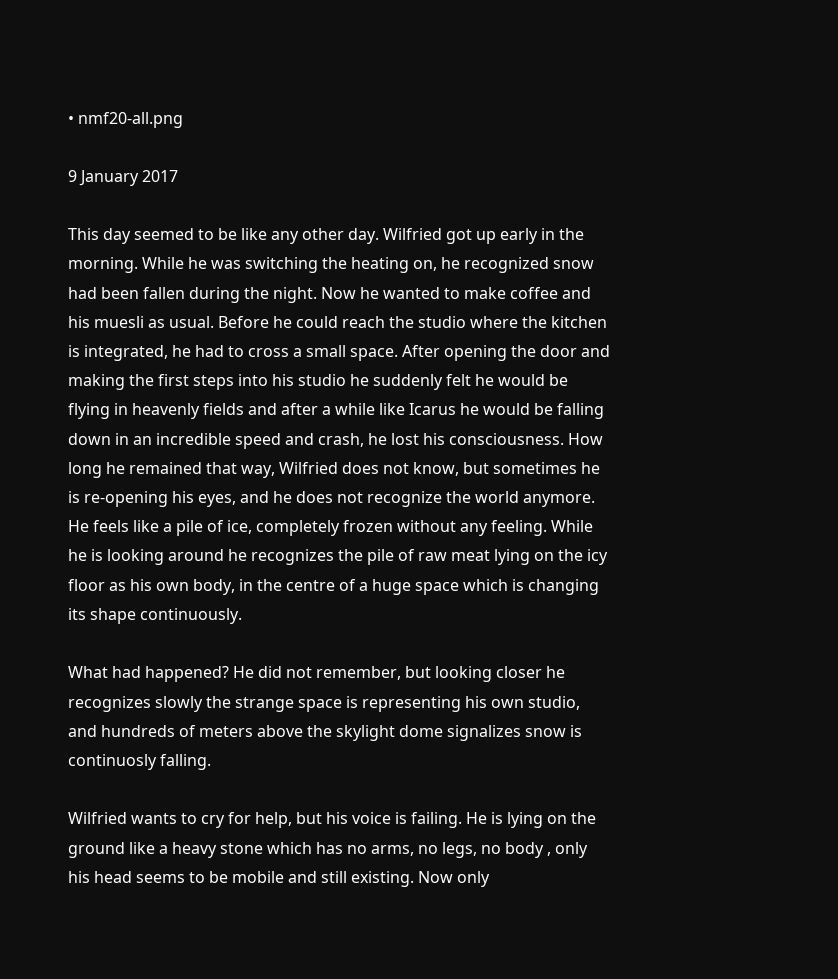• nmf20-all.png

9 January 2017

This day seemed to be like any other day. Wilfried got up early in the morning. While he was switching the heating on, he recognized snow had been fallen during the night. Now he wanted to make coffee and his muesli as usual. Before he could reach the studio where the kitchen is integrated, he had to cross a small space. After opening the door and making the first steps into his studio he suddenly felt he would be flying in heavenly fields and after a while like Icarus he would be falling down in an incredible speed and crash, he lost his consciousness. How long he remained that way, Wilfried does not know, but sometimes he is re-opening his eyes, and he does not recognize the world anymore. He feels like a pile of ice, completely frozen without any feeling. While he is looking around he recognizes the pile of raw meat lying on the icy floor as his own body, in the centre of a huge space which is changing its shape continuously.

What had happened? He did not remember, but looking closer he recognizes slowly the strange space is representing his own studio, and hundreds of meters above the skylight dome signalizes snow is continuosly falling.

Wilfried wants to cry for help, but his voice is failing. He is lying on the ground like a heavy stone which has no arms, no legs, no body , only his head seems to be mobile and still existing. Now only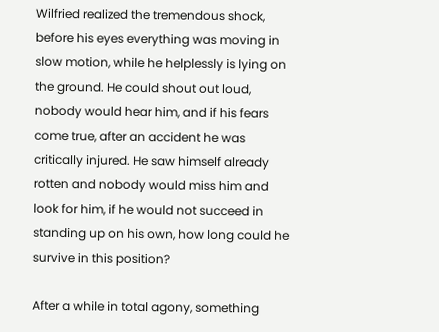Wilfried realized the tremendous shock, before his eyes everything was moving in slow motion, while he helplessly is lying on the ground. He could shout out loud, nobody would hear him, and if his fears come true, after an accident he was critically injured. He saw himself already rotten and nobody would miss him and look for him, if he would not succeed in standing up on his own, how long could he survive in this position?

After a while in total agony, something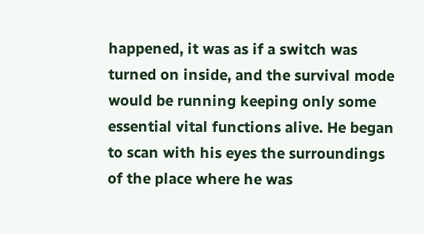happened, it was as if a switch was turned on inside, and the survival mode would be running keeping only some essential vital functions alive. He began to scan with his eyes the surroundings of the place where he was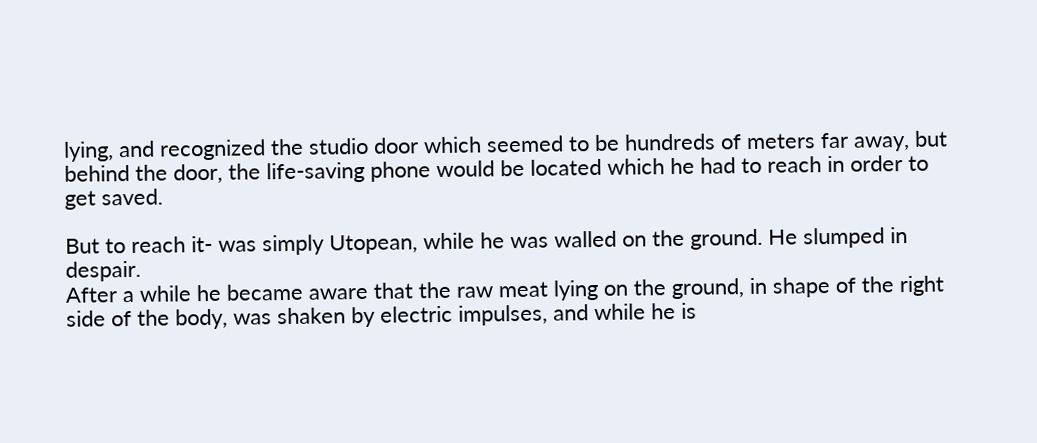lying, and recognized the studio door which seemed to be hundreds of meters far away, but behind the door, the life-saving phone would be located which he had to reach in order to get saved.

But to reach it- was simply Utopean, while he was walled on the ground. He slumped in despair.
After a while he became aware that the raw meat lying on the ground, in shape of the right side of the body, was shaken by electric impulses, and while he is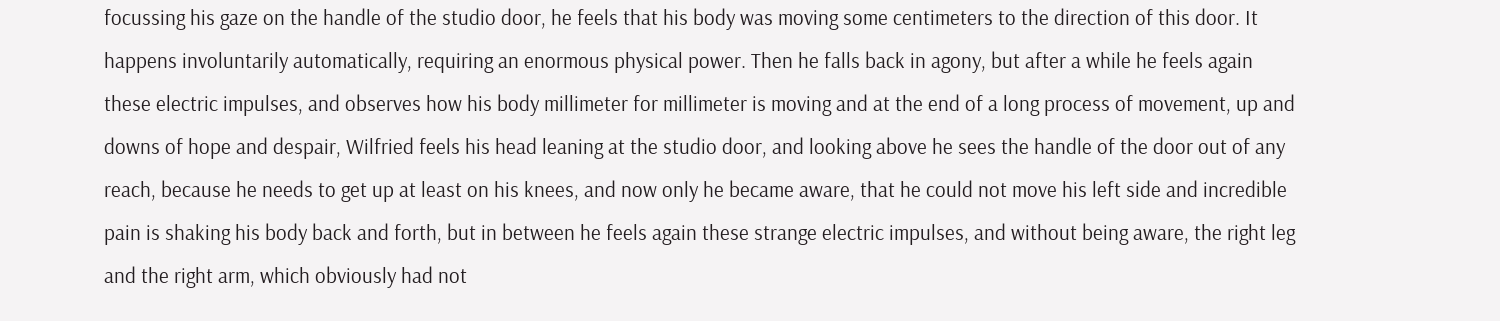focussing his gaze on the handle of the studio door, he feels that his body was moving some centimeters to the direction of this door. It happens involuntarily automatically, requiring an enormous physical power. Then he falls back in agony, but after a while he feels again these electric impulses, and observes how his body millimeter for millimeter is moving and at the end of a long process of movement, up and downs of hope and despair, Wilfried feels his head leaning at the studio door, and looking above he sees the handle of the door out of any reach, because he needs to get up at least on his knees, and now only he became aware, that he could not move his left side and incredible pain is shaking his body back and forth, but in between he feels again these strange electric impulses, and without being aware, the right leg and the right arm, which obviously had not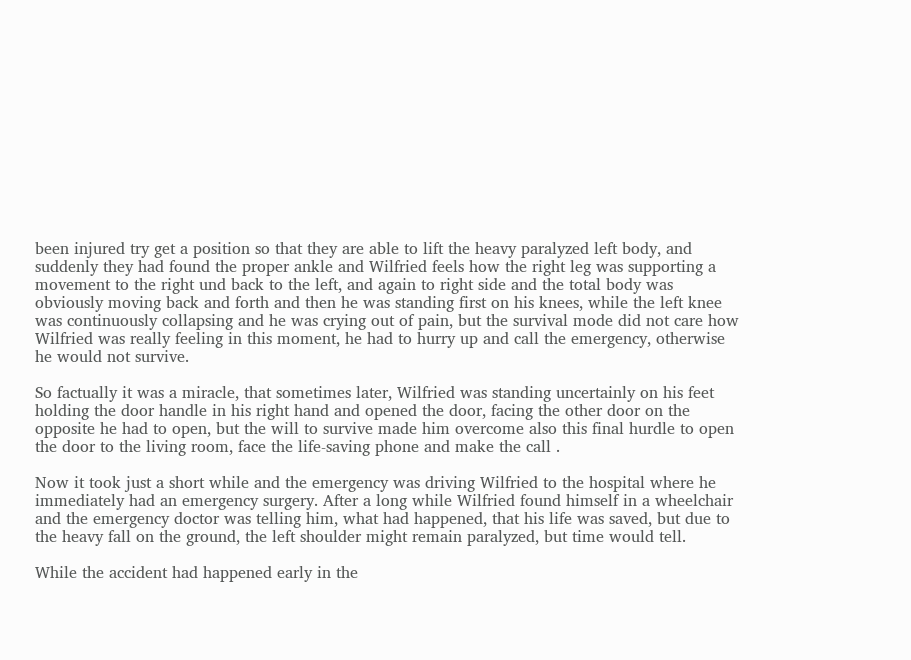been injured try get a position so that they are able to lift the heavy paralyzed left body, and suddenly they had found the proper ankle and Wilfried feels how the right leg was supporting a movement to the right und back to the left, and again to right side and the total body was obviously moving back and forth and then he was standing first on his knees, while the left knee was continuously collapsing and he was crying out of pain, but the survival mode did not care how Wilfried was really feeling in this moment, he had to hurry up and call the emergency, otherwise he would not survive.

So factually it was a miracle, that sometimes later, Wilfried was standing uncertainly on his feet holding the door handle in his right hand and opened the door, facing the other door on the opposite he had to open, but the will to survive made him overcome also this final hurdle to open the door to the living room, face the life-saving phone and make the call .

Now it took just a short while and the emergency was driving Wilfried to the hospital where he immediately had an emergency surgery. After a long while Wilfried found himself in a wheelchair and the emergency doctor was telling him, what had happened, that his life was saved, but due to the heavy fall on the ground, the left shoulder might remain paralyzed, but time would tell.

While the accident had happened early in the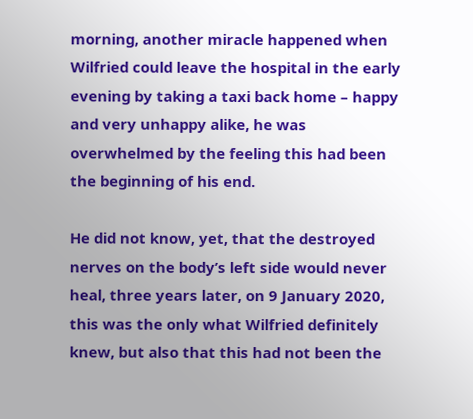morning, another miracle happened when Wilfried could leave the hospital in the early evening by taking a taxi back home – happy and very unhappy alike, he was overwhelmed by the feeling this had been the beginning of his end.

He did not know, yet, that the destroyed nerves on the body’s left side would never heal, three years later, on 9 January 2020, this was the only what Wilfried definitely knew, but also that this had not been the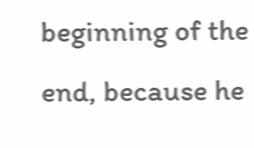beginning of the end, because he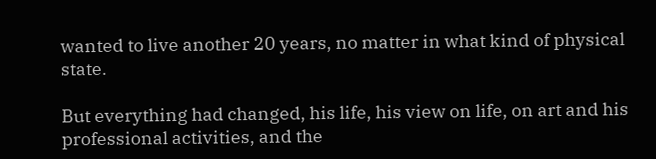wanted to live another 20 years, no matter in what kind of physical state.

But everything had changed, his life, his view on life, on art and his professional activities, and the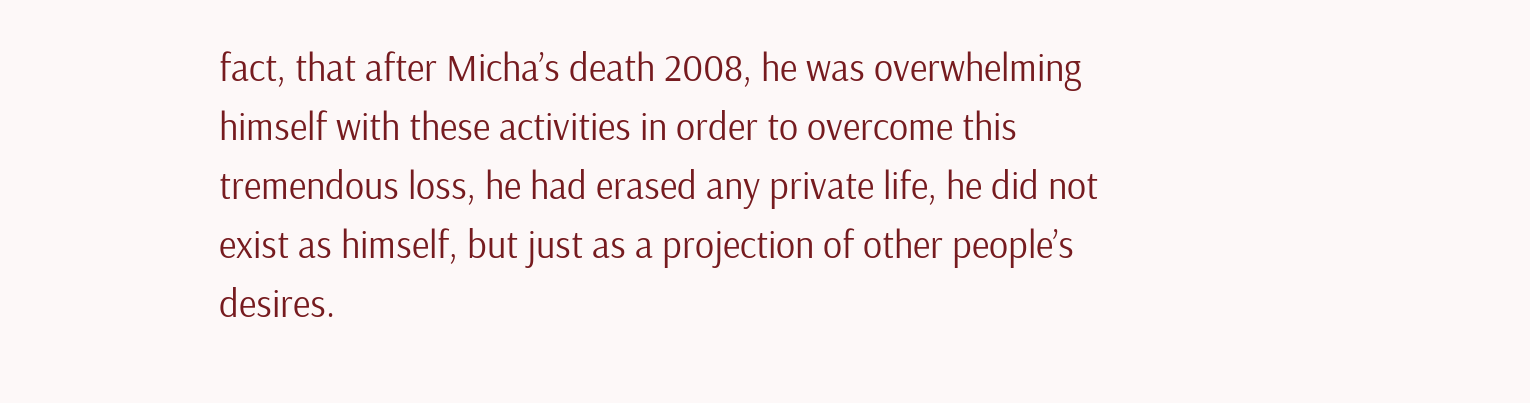fact, that after Micha’s death 2008, he was overwhelming himself with these activities in order to overcome this tremendous loss, he had erased any private life, he did not exist as himself, but just as a projection of other people’s desires.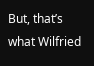But, that’s what Wilfried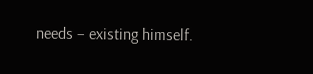needs – existing himself.